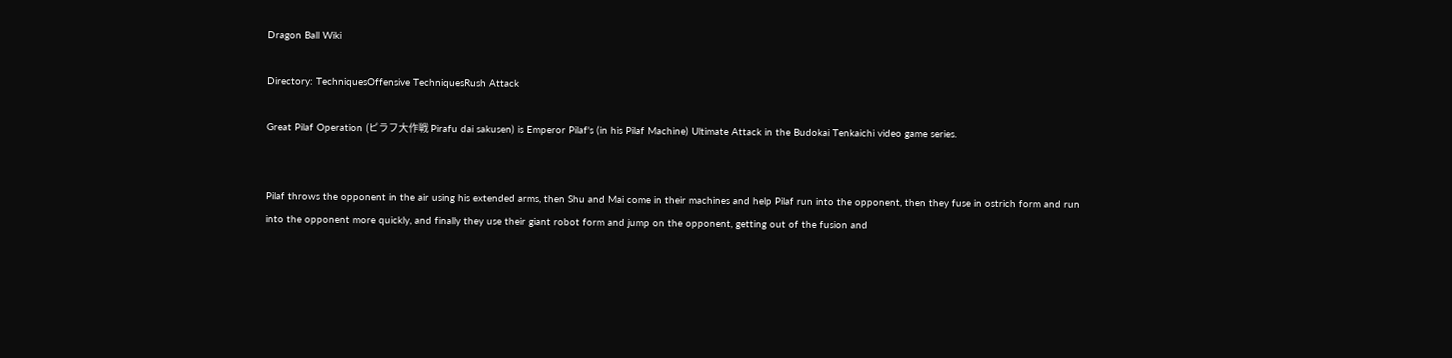Dragon Ball Wiki

Directory: TechniquesOffensive TechniquesRush Attack

Great Pilaf Operation (ピラフ大作戦 Pirafu dai sakusen) is Emperor Pilaf's (in his Pilaf Machine) Ultimate Attack in the Budokai Tenkaichi video game series.


Pilaf throws the opponent in the air using his extended arms, then Shu and Mai come in their machines and help Pilaf run into the opponent, then they fuse in ostrich form and run into the opponent more quickly, and finally they use their giant robot form and jump on the opponent, getting out of the fusion and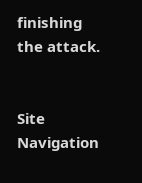finishing the attack.


Site Navigation